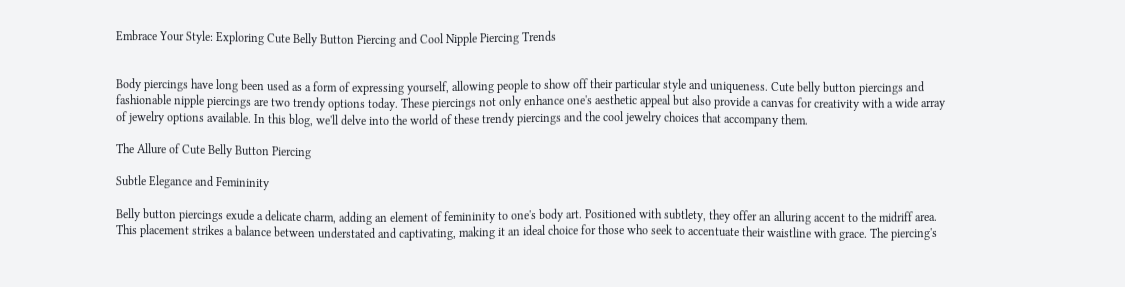Embrace Your Style: Exploring Cute Belly Button Piercing and Cool Nipple Piercing Trends


Body piercings have long been used as a form of expressing yourself, allowing people to show off their particular style and uniqueness. Cute belly button piercings and fashionable nipple piercings are two trendy options today. These piercings not only enhance one's aesthetic appeal but also provide a canvas for creativity with a wide array of jewelry options available. In this blog, we'll delve into the world of these trendy piercings and the cool jewelry choices that accompany them.

The Allure of Cute Belly Button Piercing

Subtle Elegance and Femininity

Belly button piercings exude a delicate charm, adding an element of femininity to one's body art. Positioned with subtlety, they offer an alluring accent to the midriff area. This placement strikes a balance between understated and captivating, making it an ideal choice for those who seek to accentuate their waistline with grace. The piercing's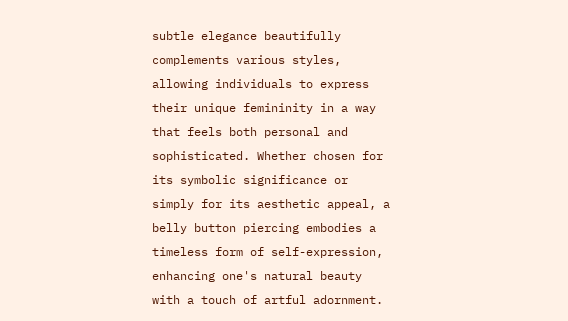subtle elegance beautifully complements various styles, allowing individuals to express their unique femininity in a way that feels both personal and sophisticated. Whether chosen for its symbolic significance or simply for its aesthetic appeal, a belly button piercing embodies a timeless form of self-expression, enhancing one's natural beauty with a touch of artful adornment.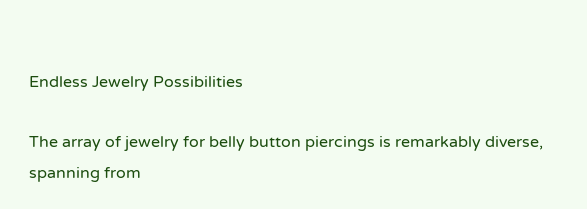Endless Jewelry Possibilities

The array of jewelry for belly button piercings is remarkably diverse, spanning from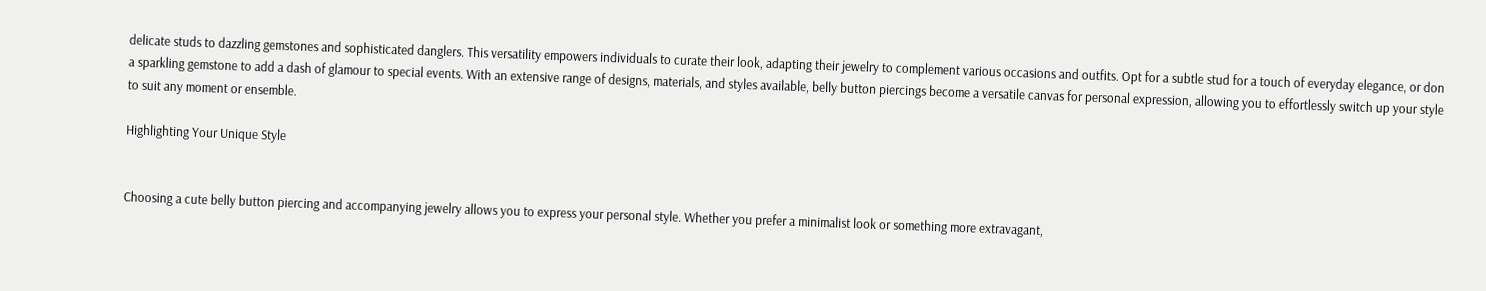delicate studs to dazzling gemstones and sophisticated danglers. This versatility empowers individuals to curate their look, adapting their jewelry to complement various occasions and outfits. Opt for a subtle stud for a touch of everyday elegance, or don a sparkling gemstone to add a dash of glamour to special events. With an extensive range of designs, materials, and styles available, belly button piercings become a versatile canvas for personal expression, allowing you to effortlessly switch up your style to suit any moment or ensemble.

Highlighting Your Unique Style


Choosing a cute belly button piercing and accompanying jewelry allows you to express your personal style. Whether you prefer a minimalist look or something more extravagant,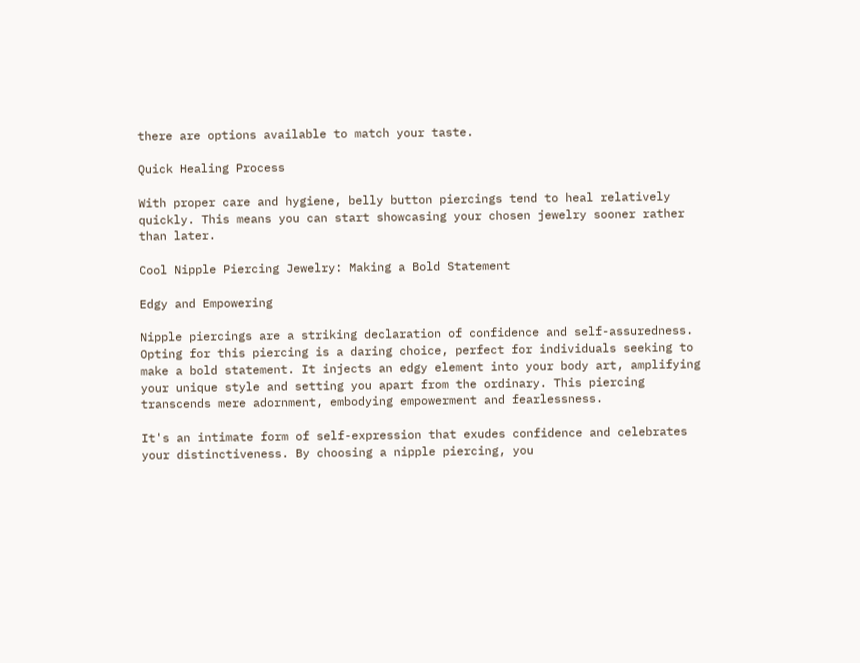there are options available to match your taste.

Quick Healing Process

With proper care and hygiene, belly button piercings tend to heal relatively quickly. This means you can start showcasing your chosen jewelry sooner rather than later.

Cool Nipple Piercing Jewelry: Making a Bold Statement

Edgy and Empowering

Nipple piercings are a striking declaration of confidence and self-assuredness. Opting for this piercing is a daring choice, perfect for individuals seeking to make a bold statement. It injects an edgy element into your body art, amplifying your unique style and setting you apart from the ordinary. This piercing transcends mere adornment, embodying empowerment and fearlessness.

It's an intimate form of self-expression that exudes confidence and celebrates your distinctiveness. By choosing a nipple piercing, you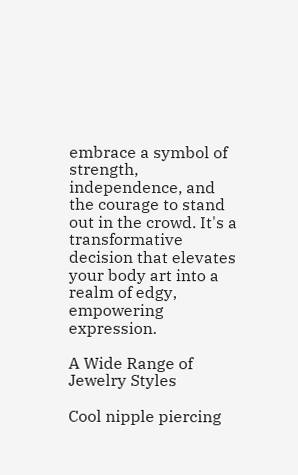embrace a symbol of strength, independence, and the courage to stand out in the crowd. It's a transformative decision that elevates your body art into a realm of edgy, empowering expression.

A Wide Range of Jewelry Styles

Cool nipple piercing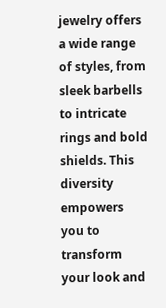jewelry offers a wide range of styles, from sleek barbells to intricate rings and bold shields. This diversity empowers you to transform your look and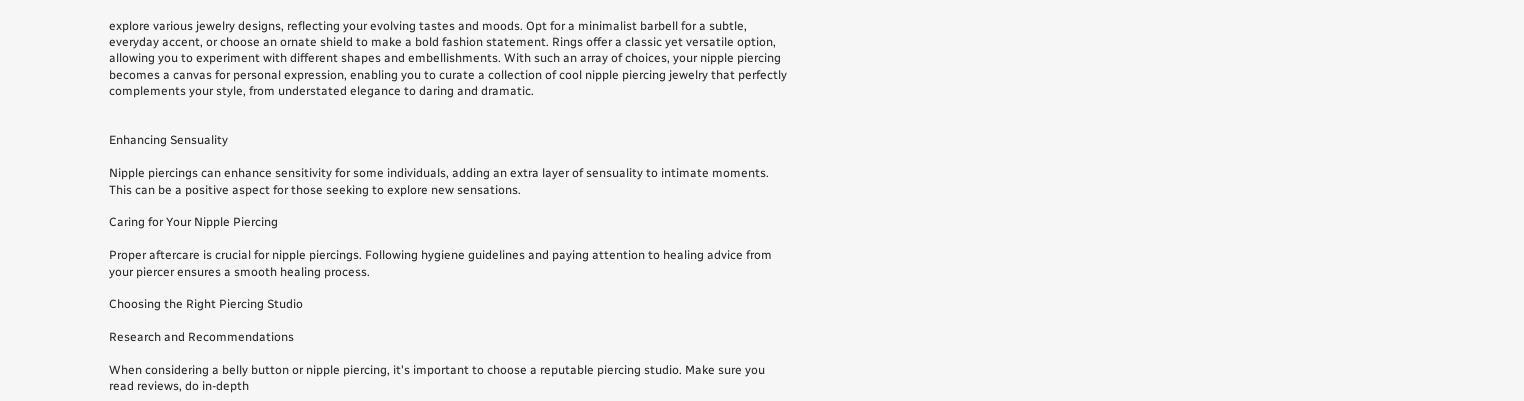explore various jewelry designs, reflecting your evolving tastes and moods. Opt for a minimalist barbell for a subtle, everyday accent, or choose an ornate shield to make a bold fashion statement. Rings offer a classic yet versatile option, allowing you to experiment with different shapes and embellishments. With such an array of choices, your nipple piercing becomes a canvas for personal expression, enabling you to curate a collection of cool nipple piercing jewelry that perfectly complements your style, from understated elegance to daring and dramatic.


Enhancing Sensuality

Nipple piercings can enhance sensitivity for some individuals, adding an extra layer of sensuality to intimate moments. This can be a positive aspect for those seeking to explore new sensations.

Caring for Your Nipple Piercing

Proper aftercare is crucial for nipple piercings. Following hygiene guidelines and paying attention to healing advice from your piercer ensures a smooth healing process.

Choosing the Right Piercing Studio

Research and Recommendations

When considering a belly button or nipple piercing, it's important to choose a reputable piercing studio. Make sure you read reviews, do in-depth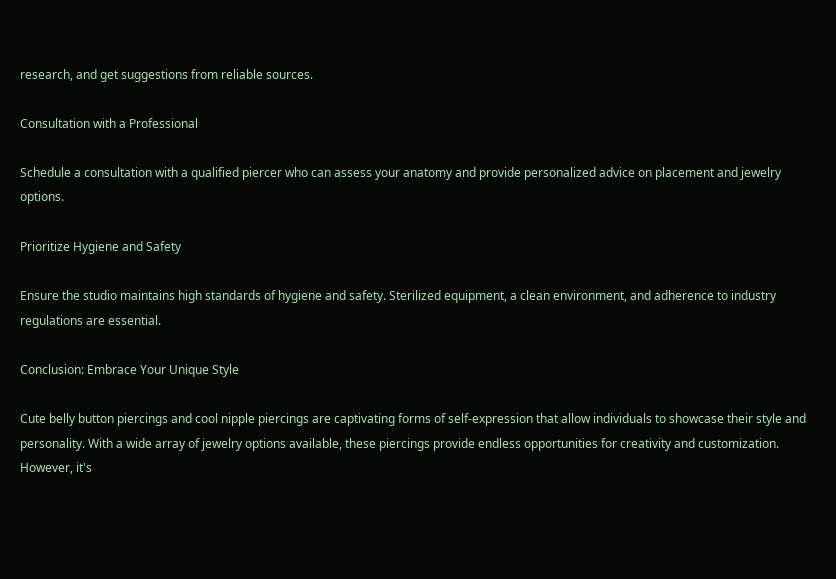research, and get suggestions from reliable sources.

Consultation with a Professional

Schedule a consultation with a qualified piercer who can assess your anatomy and provide personalized advice on placement and jewelry options.

Prioritize Hygiene and Safety

Ensure the studio maintains high standards of hygiene and safety. Sterilized equipment, a clean environment, and adherence to industry regulations are essential.

Conclusion: Embrace Your Unique Style

Cute belly button piercings and cool nipple piercings are captivating forms of self-expression that allow individuals to showcase their style and personality. With a wide array of jewelry options available, these piercings provide endless opportunities for creativity and customization. However, it's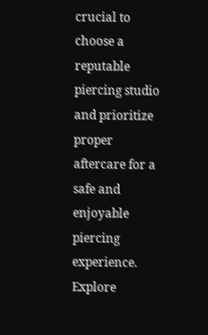crucial to choose a reputable piercing studio and prioritize proper aftercare for a safe and enjoyable piercing experience. Explore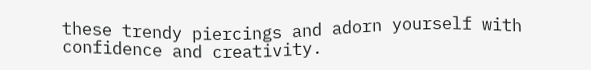these trendy piercings and adorn yourself with confidence and creativity.